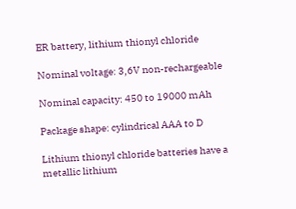ER battery, lithium thionyl chloride

Nominal voltage: 3,6V non-rechargeable

Nominal capacity: 450 to 19000 mAh

Package shape: cylindrical AAA to D

Lithium thionyl chloride batteries have a metallic lithium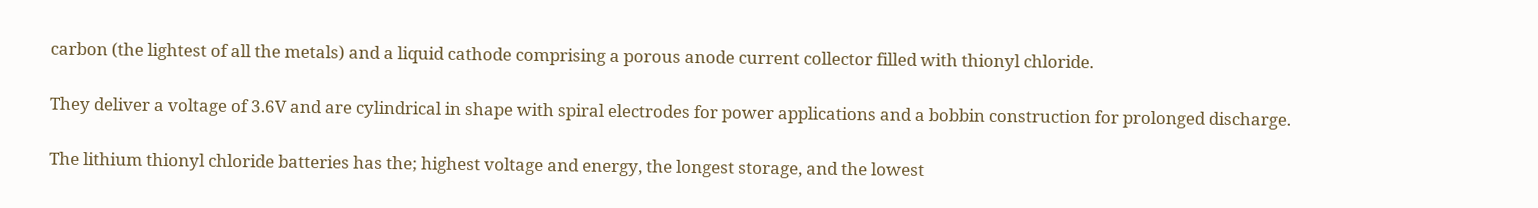carbon (the lightest of all the metals) and a liquid cathode comprising a porous anode current collector filled with thionyl chloride.

They deliver a voltage of 3.6V and are cylindrical in shape with spiral electrodes for power applications and a bobbin construction for prolonged discharge.

The lithium thionyl chloride batteries has the; highest voltage and energy, the longest storage, and the lowest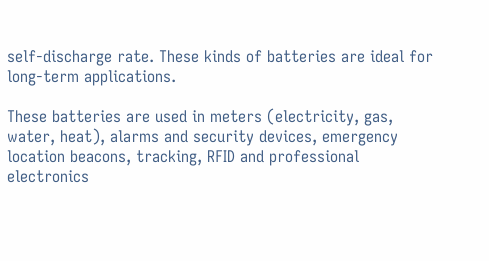self-discharge rate. These kinds of batteries are ideal for long-term applications.

These batteries are used in meters (electricity, gas, water, heat), alarms and security devices, emergency location beacons, tracking, RFID and professional electronics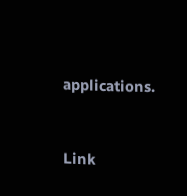applications.



Link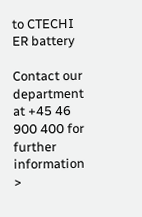to CTECHI ER battery

Contact our department at +45 46 900 400 for further information >